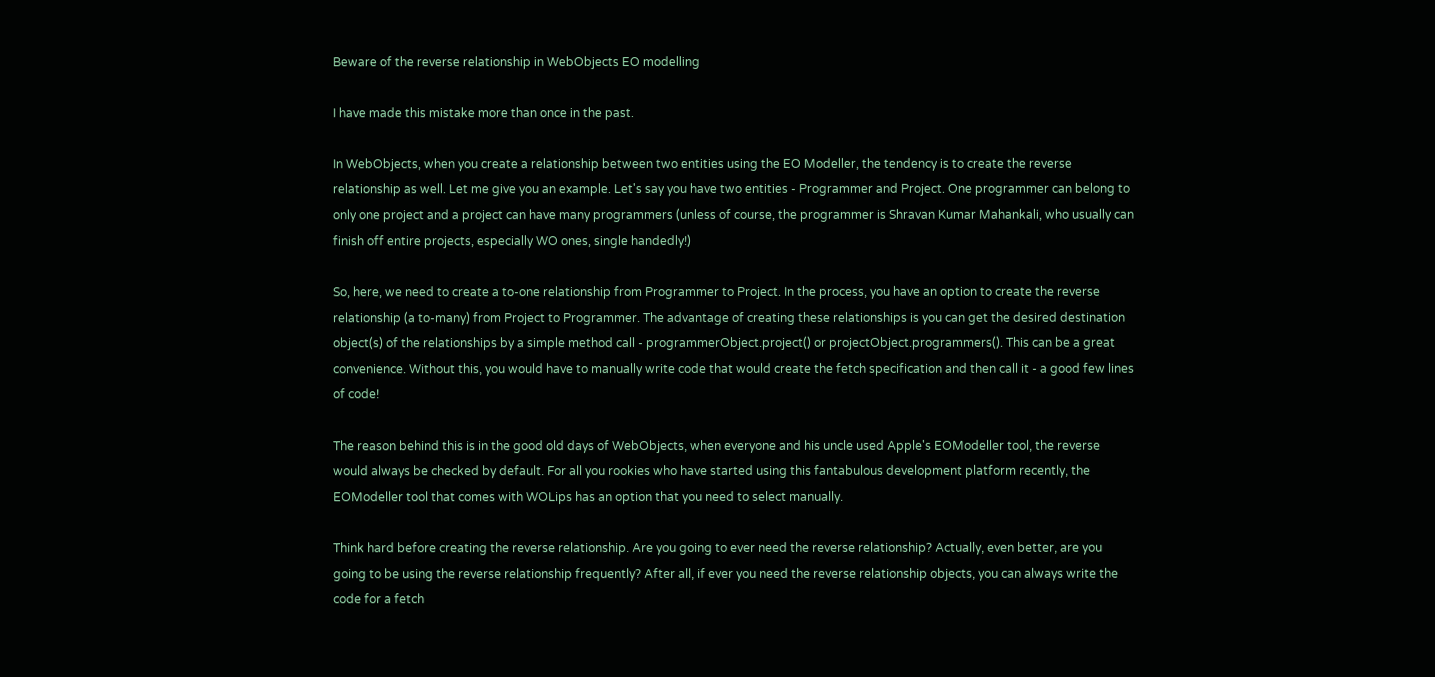Beware of the reverse relationship in WebObjects EO modelling

I have made this mistake more than once in the past.

In WebObjects, when you create a relationship between two entities using the EO Modeller, the tendency is to create the reverse relationship as well. Let me give you an example. Let's say you have two entities - Programmer and Project. One programmer can belong to only one project and a project can have many programmers (unless of course, the programmer is Shravan Kumar Mahankali, who usually can finish off entire projects, especially WO ones, single handedly!)

So, here, we need to create a to-one relationship from Programmer to Project. In the process, you have an option to create the reverse relationship (a to-many) from Project to Programmer. The advantage of creating these relationships is you can get the desired destination object(s) of the relationships by a simple method call - programmerObject.project() or projectObject.programmers(). This can be a great convenience. Without this, you would have to manually write code that would create the fetch specification and then call it - a good few lines of code!

The reason behind this is in the good old days of WebObjects, when everyone and his uncle used Apple's EOModeller tool, the reverse would always be checked by default. For all you rookies who have started using this fantabulous development platform recently, the EOModeller tool that comes with WOLips has an option that you need to select manually.

Think hard before creating the reverse relationship. Are you going to ever need the reverse relationship? Actually, even better, are you going to be using the reverse relationship frequently? After all, if ever you need the reverse relationship objects, you can always write the code for a fetch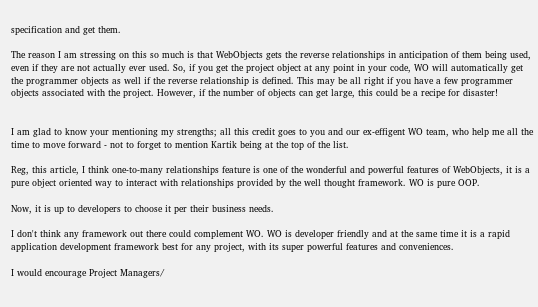specification and get them.

The reason I am stressing on this so much is that WebObjects gets the reverse relationships in anticipation of them being used, even if they are not actually ever used. So, if you get the project object at any point in your code, WO will automatically get the programmer objects as well if the reverse relationship is defined. This may be all right if you have a few programmer objects associated with the project. However, if the number of objects can get large, this could be a recipe for disaster!


I am glad to know your mentioning my strengths; all this credit goes to you and our ex-effigent WO team, who help me all the time to move forward - not to forget to mention Kartik being at the top of the list.

Reg, this article, I think one-to-many relationships feature is one of the wonderful and powerful features of WebObjects, it is a pure object oriented way to interact with relationships provided by the well thought framework. WO is pure OOP.

Now, it is up to developers to choose it per their business needs.

I don't think any framework out there could complement WO. WO is developer friendly and at the same time it is a rapid application development framework best for any project, with its super powerful features and conveniences.

I would encourage Project Managers/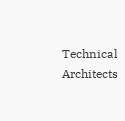Technical Architects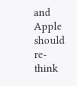and Apple should re-think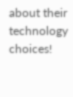about their technology choices!